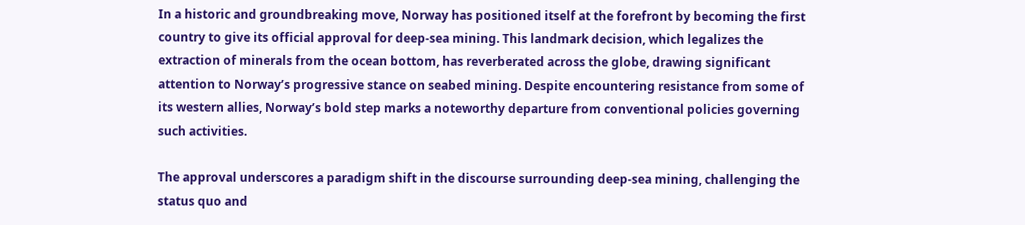In a historic and groundbreaking move, Norway has positioned itself at the forefront by becoming the first country to give its official approval for deep-sea mining. This landmark decision, which legalizes the extraction of minerals from the ocean bottom, has reverberated across the globe, drawing significant attention to Norway’s progressive stance on seabed mining. Despite encountering resistance from some of its western allies, Norway’s bold step marks a noteworthy departure from conventional policies governing such activities.

The approval underscores a paradigm shift in the discourse surrounding deep-sea mining, challenging the status quo and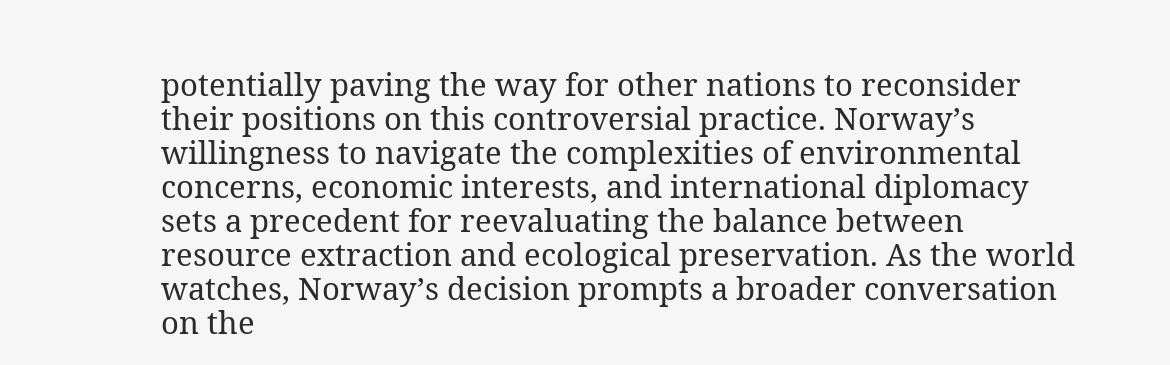potentially paving the way for other nations to reconsider their positions on this controversial practice. Norway’s willingness to navigate the complexities of environmental concerns, economic interests, and international diplomacy sets a precedent for reevaluating the balance between resource extraction and ecological preservation. As the world watches, Norway’s decision prompts a broader conversation on the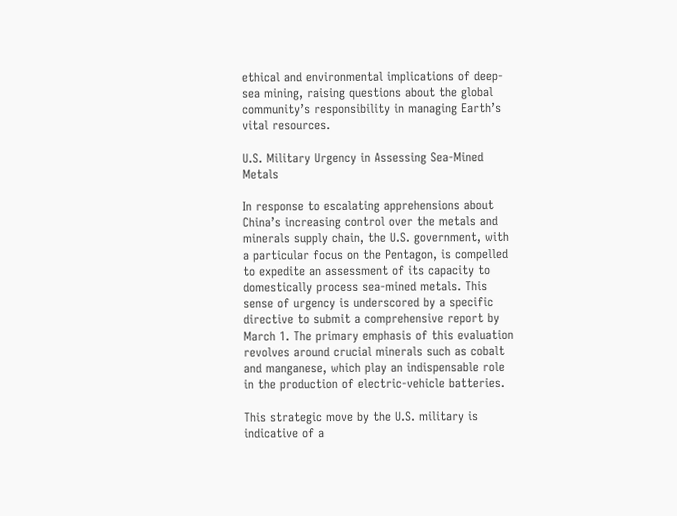ethical and environmental implications of deep-sea mining, raising questions about the global community’s responsibility in managing Earth’s vital resources.

U.S. Military Urgency in Assessing Sea-Mined Metals

In response to escalating apprehensions about China’s increasing control over the metals and minerals supply chain, the U.S. government, with a particular focus on the Pentagon, is compelled to expedite an assessment of its capacity to domestically process sea-mined metals. This sense of urgency is underscored by a specific directive to submit a comprehensive report by March 1. The primary emphasis of this evaluation revolves around crucial minerals such as cobalt and manganese, which play an indispensable role in the production of electric-vehicle batteries.

This strategic move by the U.S. military is indicative of a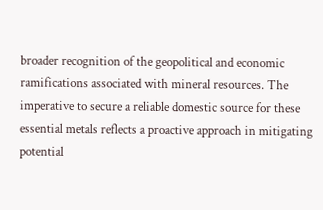broader recognition of the geopolitical and economic ramifications associated with mineral resources. The imperative to secure a reliable domestic source for these essential metals reflects a proactive approach in mitigating potential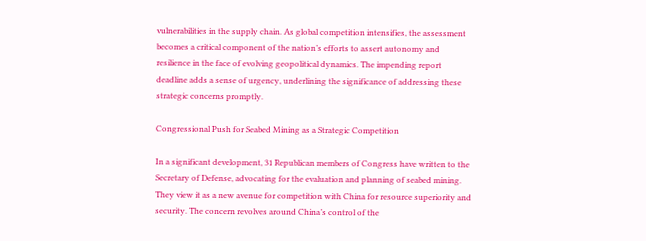vulnerabilities in the supply chain. As global competition intensifies, the assessment becomes a critical component of the nation’s efforts to assert autonomy and resilience in the face of evolving geopolitical dynamics. The impending report deadline adds a sense of urgency, underlining the significance of addressing these strategic concerns promptly.

Congressional Push for Seabed Mining as a Strategic Competition

In a significant development, 31 Republican members of Congress have written to the Secretary of Defense, advocating for the evaluation and planning of seabed mining. They view it as a new avenue for competition with China for resource superiority and security. The concern revolves around China’s control of the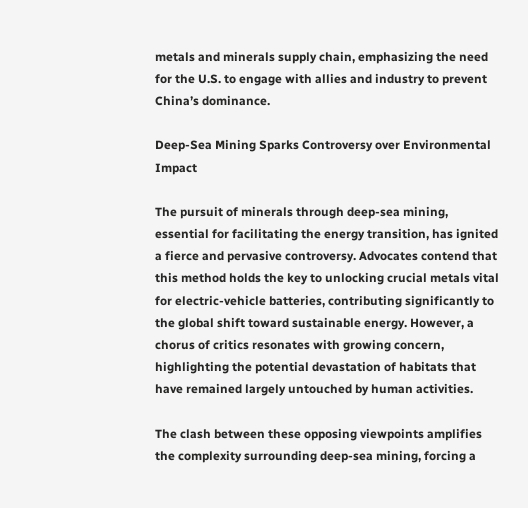metals and minerals supply chain, emphasizing the need for the U.S. to engage with allies and industry to prevent China’s dominance.

Deep-Sea Mining Sparks Controversy over Environmental Impact

The pursuit of minerals through deep-sea mining, essential for facilitating the energy transition, has ignited a fierce and pervasive controversy. Advocates contend that this method holds the key to unlocking crucial metals vital for electric-vehicle batteries, contributing significantly to the global shift toward sustainable energy. However, a chorus of critics resonates with growing concern, highlighting the potential devastation of habitats that have remained largely untouched by human activities.

The clash between these opposing viewpoints amplifies the complexity surrounding deep-sea mining, forcing a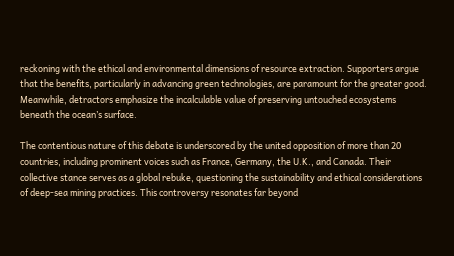reckoning with the ethical and environmental dimensions of resource extraction. Supporters argue that the benefits, particularly in advancing green technologies, are paramount for the greater good. Meanwhile, detractors emphasize the incalculable value of preserving untouched ecosystems beneath the ocean’s surface.

The contentious nature of this debate is underscored by the united opposition of more than 20 countries, including prominent voices such as France, Germany, the U.K., and Canada. Their collective stance serves as a global rebuke, questioning the sustainability and ethical considerations of deep-sea mining practices. This controversy resonates far beyond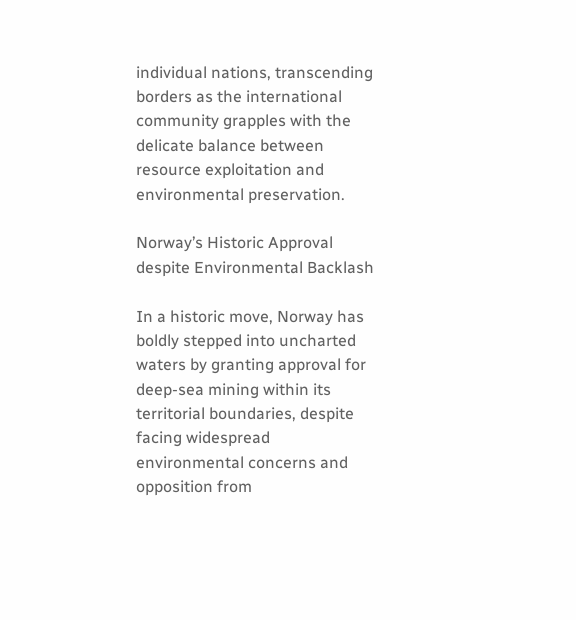individual nations, transcending borders as the international community grapples with the delicate balance between resource exploitation and environmental preservation.

Norway’s Historic Approval despite Environmental Backlash

In a historic move, Norway has boldly stepped into uncharted waters by granting approval for deep-sea mining within its territorial boundaries, despite facing widespread environmental concerns and opposition from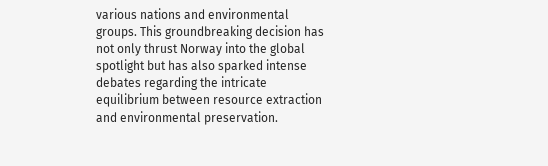various nations and environmental groups. This groundbreaking decision has not only thrust Norway into the global spotlight but has also sparked intense debates regarding the intricate equilibrium between resource extraction and environmental preservation.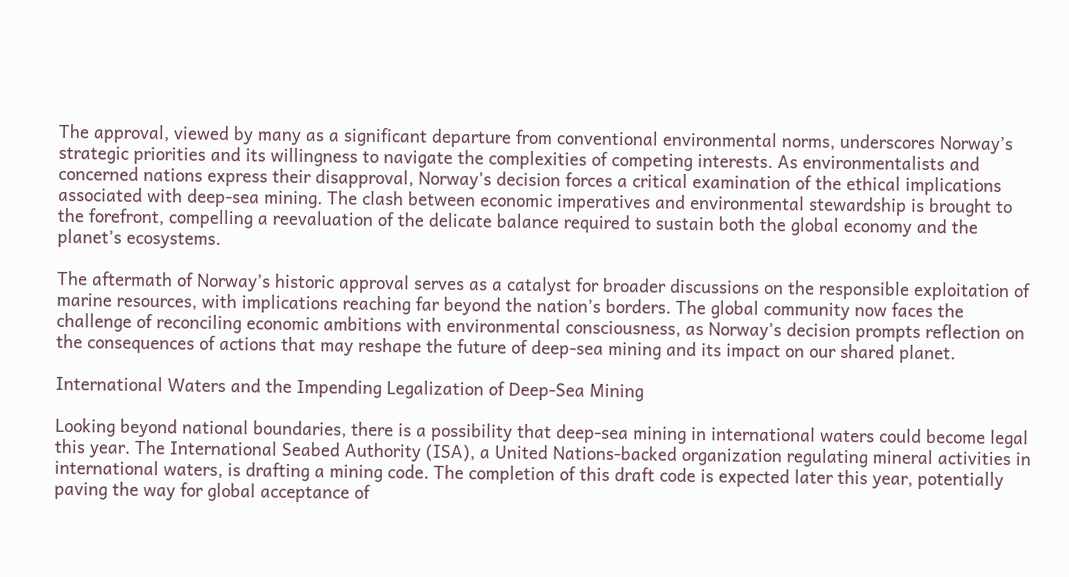The approval, viewed by many as a significant departure from conventional environmental norms, underscores Norway’s strategic priorities and its willingness to navigate the complexities of competing interests. As environmentalists and concerned nations express their disapproval, Norway’s decision forces a critical examination of the ethical implications associated with deep-sea mining. The clash between economic imperatives and environmental stewardship is brought to the forefront, compelling a reevaluation of the delicate balance required to sustain both the global economy and the planet’s ecosystems.

The aftermath of Norway’s historic approval serves as a catalyst for broader discussions on the responsible exploitation of marine resources, with implications reaching far beyond the nation’s borders. The global community now faces the challenge of reconciling economic ambitions with environmental consciousness, as Norway’s decision prompts reflection on the consequences of actions that may reshape the future of deep-sea mining and its impact on our shared planet.

International Waters and the Impending Legalization of Deep-Sea Mining

Looking beyond national boundaries, there is a possibility that deep-sea mining in international waters could become legal this year. The International Seabed Authority (ISA), a United Nations-backed organization regulating mineral activities in international waters, is drafting a mining code. The completion of this draft code is expected later this year, potentially paving the way for global acceptance of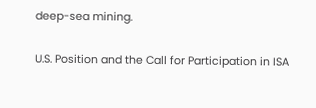deep-sea mining.

U.S. Position and the Call for Participation in ISA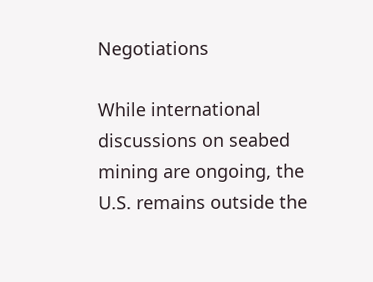Negotiations

While international discussions on seabed mining are ongoing, the U.S. remains outside the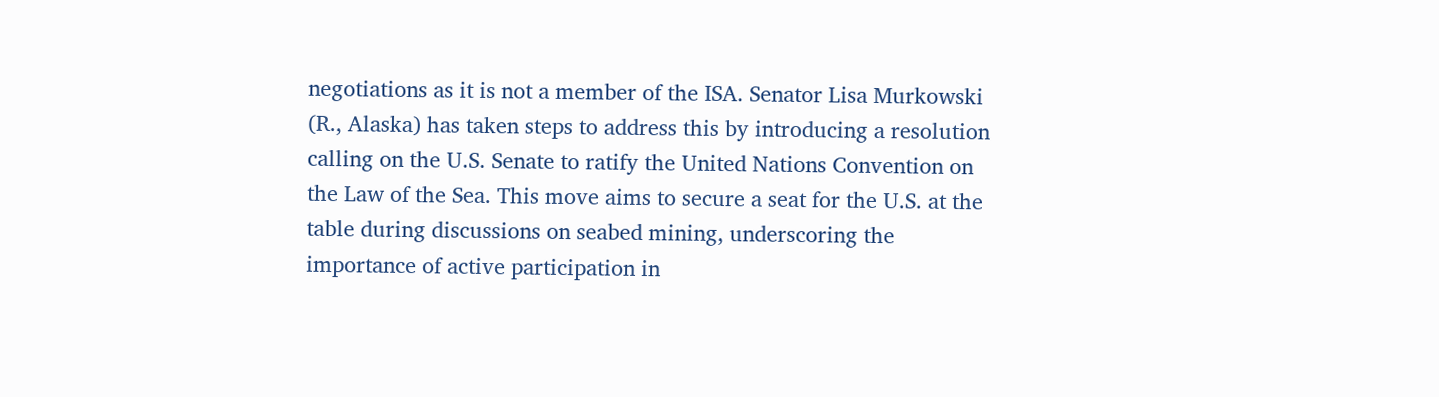negotiations as it is not a member of the ISA. Senator Lisa Murkowski (R., Alaska) has taken steps to address this by introducing a resolution calling on the U.S. Senate to ratify the United Nations Convention on the Law of the Sea. This move aims to secure a seat for the U.S. at the table during discussions on seabed mining, underscoring the importance of active participation in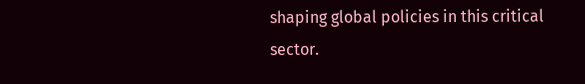shaping global policies in this critical sector.